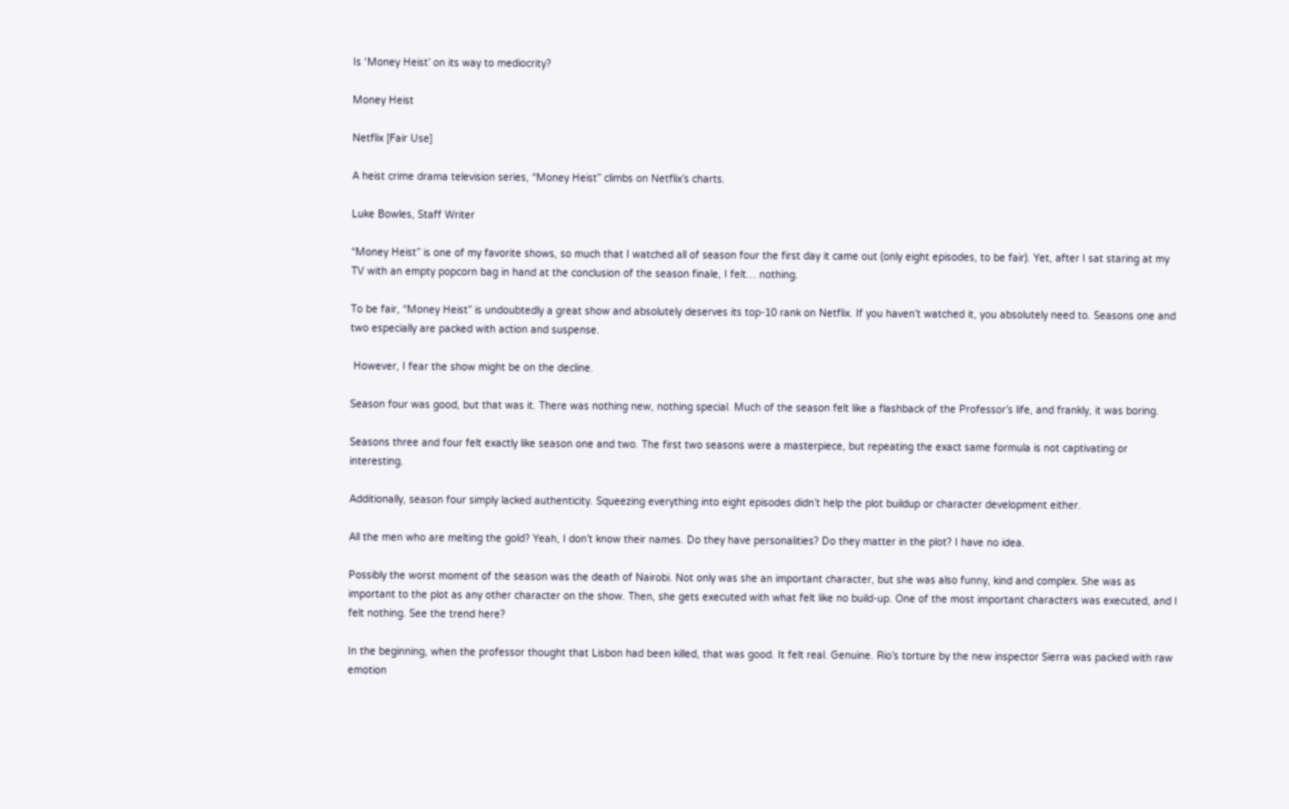Is ‘Money Heist’ on its way to mediocrity?

Money Heist

Netflix [Fair Use]

A heist crime drama television series, “Money Heist” climbs on Netflix’s charts.

Luke Bowles, Staff Writer

“Money Heist” is one of my favorite shows, so much that I watched all of season four the first day it came out (only eight episodes, to be fair). Yet, after I sat staring at my TV with an empty popcorn bag in hand at the conclusion of the season finale, I felt… nothing.

To be fair, “Money Heist” is undoubtedly a great show and absolutely deserves its top-10 rank on Netflix. If you haven’t watched it, you absolutely need to. Seasons one and two especially are packed with action and suspense.

 However, I fear the show might be on the decline.

Season four was good, but that was it. There was nothing new, nothing special. Much of the season felt like a flashback of the Professor’s life, and frankly, it was boring.

Seasons three and four felt exactly like season one and two. The first two seasons were a masterpiece, but repeating the exact same formula is not captivating or interesting.

Additionally, season four simply lacked authenticity. Squeezing everything into eight episodes didn’t help the plot buildup or character development either.

All the men who are melting the gold? Yeah, I don’t know their names. Do they have personalities? Do they matter in the plot? I have no idea.

Possibly the worst moment of the season was the death of Nairobi. Not only was she an important character, but she was also funny, kind and complex. She was as important to the plot as any other character on the show. Then, she gets executed with what felt like no build-up. One of the most important characters was executed, and I felt nothing. See the trend here?

In the beginning, when the professor thought that Lisbon had been killed, that was good. It felt real. Genuine. Rio’s torture by the new inspector Sierra was packed with raw emotion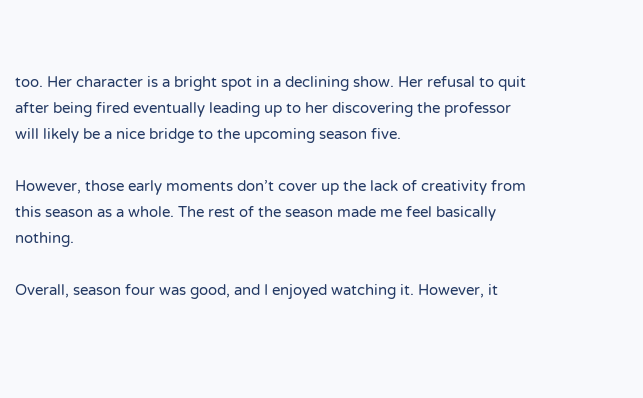too. Her character is a bright spot in a declining show. Her refusal to quit after being fired eventually leading up to her discovering the professor will likely be a nice bridge to the upcoming season five.

However, those early moments don’t cover up the lack of creativity from this season as a whole. The rest of the season made me feel basically nothing.

Overall, season four was good, and I enjoyed watching it. However, it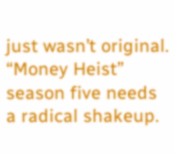just wasn’t original. “Money Heist” season five needs a radical shakeup.